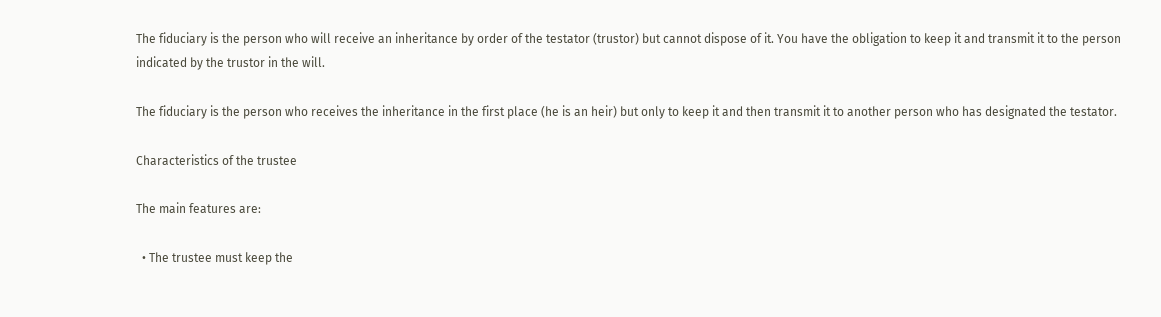The fiduciary is the person who will receive an inheritance by order of the testator (trustor) but cannot dispose of it. You have the obligation to keep it and transmit it to the person indicated by the trustor in the will.

The fiduciary is the person who receives the inheritance in the first place (he is an heir) but only to keep it and then transmit it to another person who has designated the testator.

Characteristics of the trustee

The main features are:

  • The trustee must keep the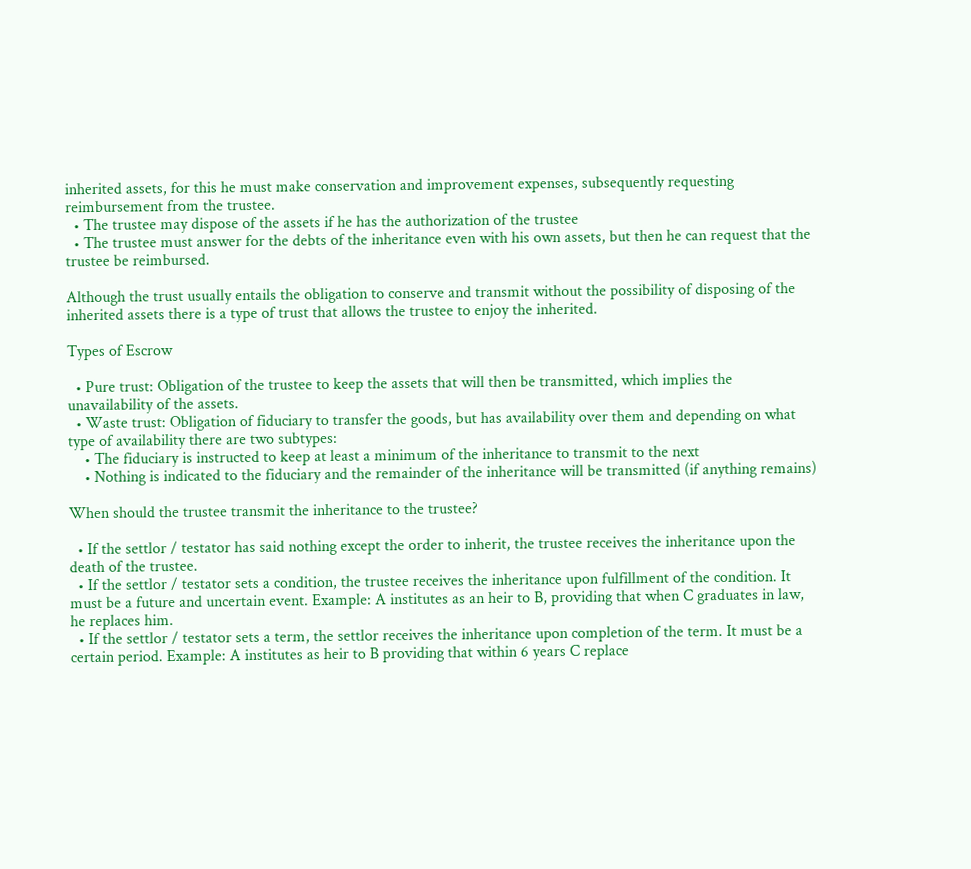inherited assets, for this he must make conservation and improvement expenses, subsequently requesting reimbursement from the trustee.
  • The trustee may dispose of the assets if he has the authorization of the trustee
  • The trustee must answer for the debts of the inheritance even with his own assets, but then he can request that the trustee be reimbursed.

Although the trust usually entails the obligation to conserve and transmit without the possibility of disposing of the inherited assets there is a type of trust that allows the trustee to enjoy the inherited.

Types of Escrow

  • Pure trust: Obligation of the trustee to keep the assets that will then be transmitted, which implies the unavailability of the assets.
  • Waste trust: Obligation of fiduciary to transfer the goods, but has availability over them and depending on what type of availability there are two subtypes:
    • The fiduciary is instructed to keep at least a minimum of the inheritance to transmit to the next
    • Nothing is indicated to the fiduciary and the remainder of the inheritance will be transmitted (if anything remains)

When should the trustee transmit the inheritance to the trustee?

  • If the settlor / testator has said nothing except the order to inherit, the trustee receives the inheritance upon the death of the trustee.
  • If the settlor / testator sets a condition, the trustee receives the inheritance upon fulfillment of the condition. It must be a future and uncertain event. Example: A institutes as an heir to B, providing that when C graduates in law, he replaces him.
  • If the settlor / testator sets a term, the settlor receives the inheritance upon completion of the term. It must be a certain period. Example: A institutes as heir to B providing that within 6 years C replace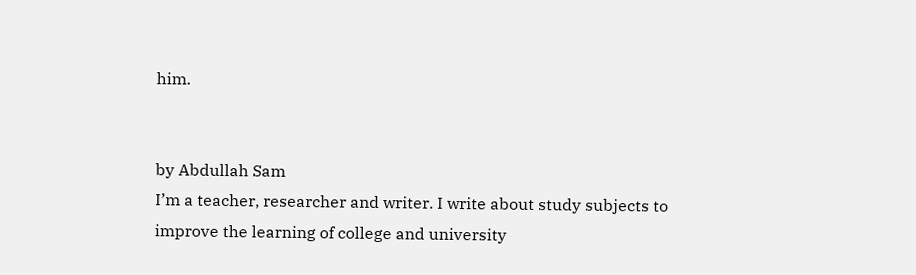him.


by Abdullah Sam
I’m a teacher, researcher and writer. I write about study subjects to improve the learning of college and university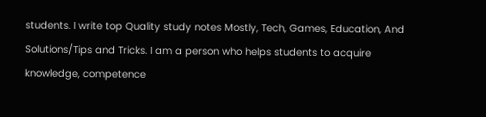students. I write top Quality study notes Mostly, Tech, Games, Education, And Solutions/Tips and Tricks. I am a person who helps students to acquire knowledge, competence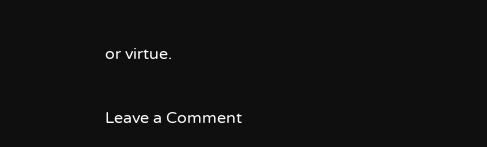or virtue.

Leave a Comment